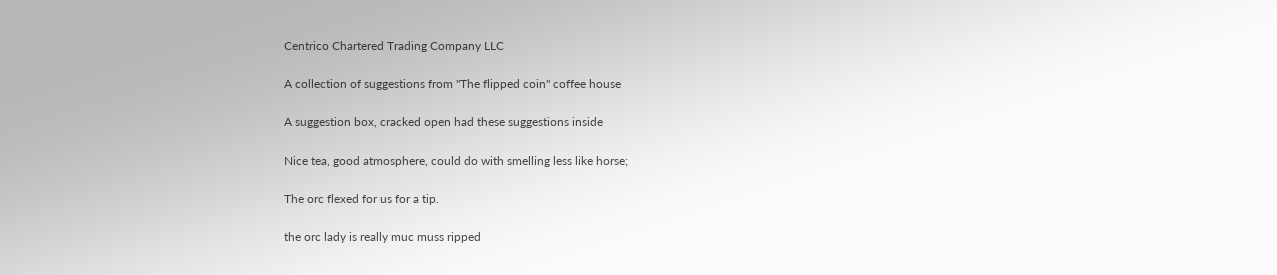Centrico Chartered Trading Company LLC

A collection of suggestions from "The flipped coin" coffee house

A suggestion box, cracked open had these suggestions inside

Nice tea, good atmosphere, could do with smelling less like horse;

The orc flexed for us for a tip.

the orc lady is really muc muss ripped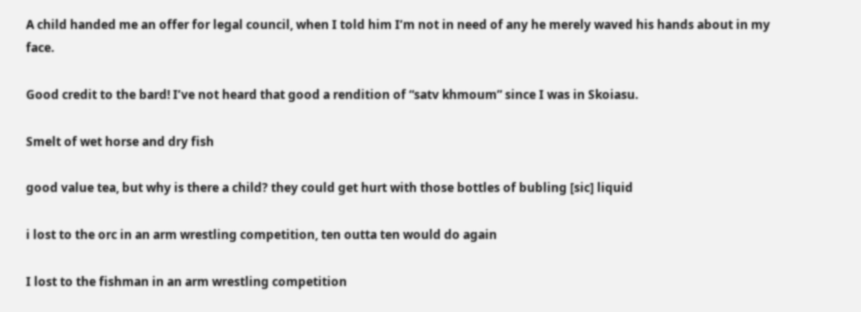A child handed me an offer for legal council, when I told him I’m not in need of any he merely waved his hands about in my face.

Good credit to the bard! I’ve not heard that good a rendition of “satv khmoum” since I was in Skoiasu.

Smelt of wet horse and dry fish

good value tea, but why is there a child? they could get hurt with those bottles of bubling [sic] liquid

i lost to the orc in an arm wrestling competition, ten outta ten would do again

I lost to the fishman in an arm wrestling competition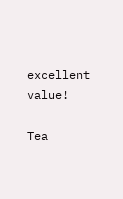excellent value!

Tea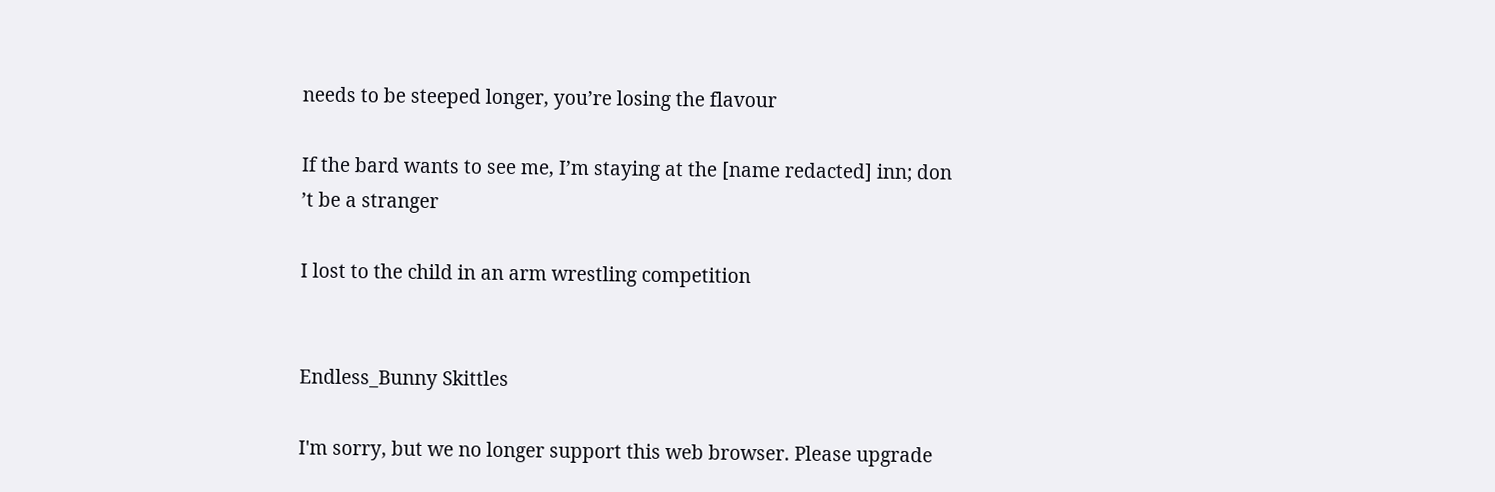needs to be steeped longer, you’re losing the flavour

If the bard wants to see me, I’m staying at the [name redacted] inn; don
’t be a stranger

I lost to the child in an arm wrestling competition


Endless_Bunny Skittles

I'm sorry, but we no longer support this web browser. Please upgrade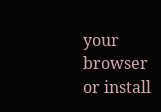your browser or install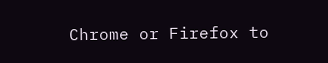Chrome or Firefox to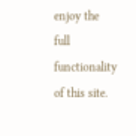enjoy the full functionality of this site.